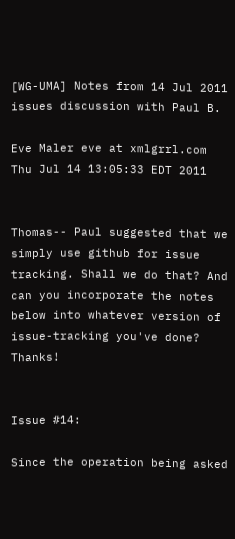[WG-UMA] Notes from 14 Jul 2011 issues discussion with Paul B.

Eve Maler eve at xmlgrrl.com
Thu Jul 14 13:05:33 EDT 2011


Thomas-- Paul suggested that we simply use github for issue tracking. Shall we do that? And can you incorporate the notes below into whatever version of issue-tracking you've done? Thanks!


Issue #14:

Since the operation being asked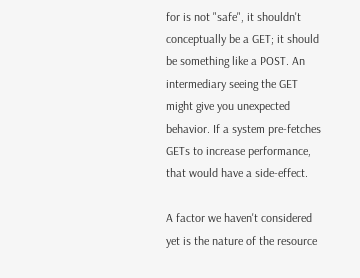for is not "safe", it shouldn't conceptually be a GET; it should be something like a POST. An intermediary seeing the GET might give you unexpected behavior. If a system pre-fetches GETs to increase performance, that would have a side-effect.

A factor we haven't considered yet is the nature of the resource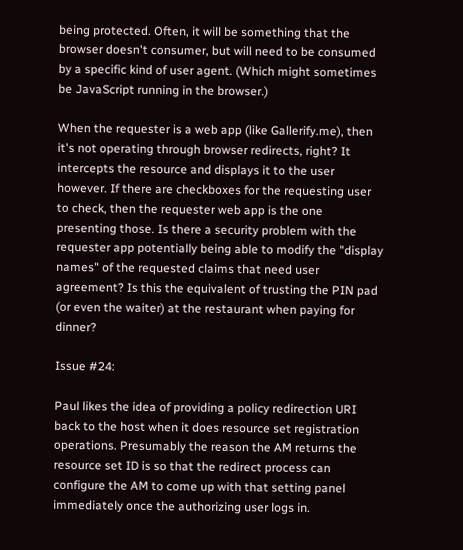being protected. Often, it will be something that the browser doesn't consumer, but will need to be consumed by a specific kind of user agent. (Which might sometimes be JavaScript running in the browser.)

When the requester is a web app (like Gallerify.me), then it's not operating through browser redirects, right? It intercepts the resource and displays it to the user however. If there are checkboxes for the requesting user to check, then the requester web app is the one presenting those. Is there a security problem with the requester app potentially being able to modify the "display names" of the requested claims that need user agreement? Is this the equivalent of trusting the PIN pad (or even the waiter) at the restaurant when paying for dinner?

Issue #24:

Paul likes the idea of providing a policy redirection URI back to the host when it does resource set registration operations. Presumably the reason the AM returns the resource set ID is so that the redirect process can configure the AM to come up with that setting panel immediately once the authorizing user logs in.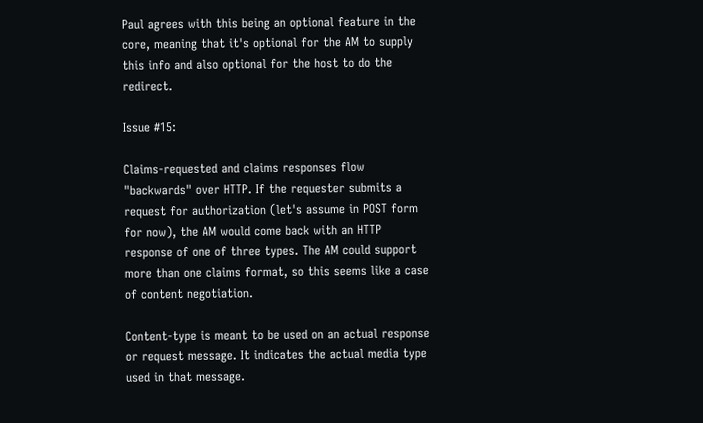Paul agrees with this being an optional feature in the core, meaning that it's optional for the AM to supply this info and also optional for the host to do the redirect.

Issue #15:

Claims-requested and claims responses flow "backwards" over HTTP. If the requester submits a request for authorization (let's assume in POST form for now), the AM would come back with an HTTP response of one of three types. The AM could support more than one claims format, so this seems like a case of content negotiation.

Content-type is meant to be used on an actual response or request message. It indicates the actual media type used in that message.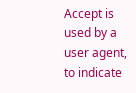Accept is used by a user agent, to indicate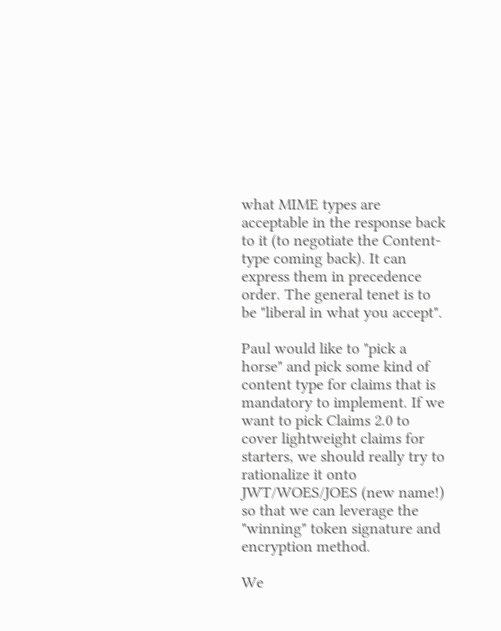what MIME types are acceptable in the response back to it (to negotiate the Content-type coming back). It can express them in precedence order. The general tenet is to be "liberal in what you accept".

Paul would like to "pick a horse" and pick some kind of content type for claims that is mandatory to implement. If we want to pick Claims 2.0 to cover lightweight claims for starters, we should really try to rationalize it onto JWT/WOES/JOES (new name!) so that we can leverage the "winning" token signature and encryption method.

We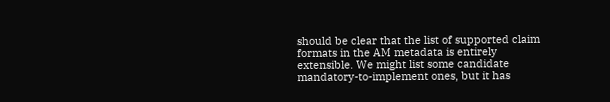should be clear that the list of supported claim formats in the AM metadata is entirely extensible. We might list some candidate mandatory-to-implement ones, but it has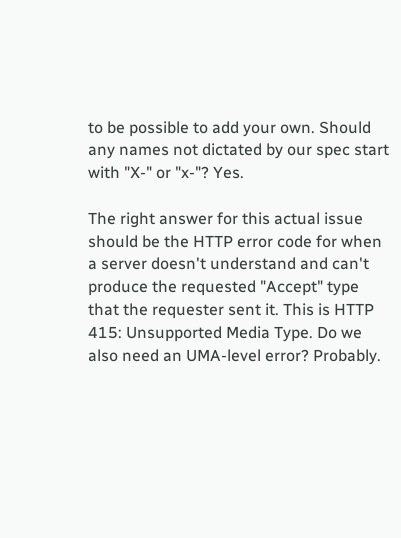to be possible to add your own. Should any names not dictated by our spec start with "X-" or "x-"? Yes.

The right answer for this actual issue should be the HTTP error code for when a server doesn't understand and can't produce the requested "Accept" type that the requester sent it. This is HTTP 415: Unsupported Media Type. Do we also need an UMA-level error? Probably.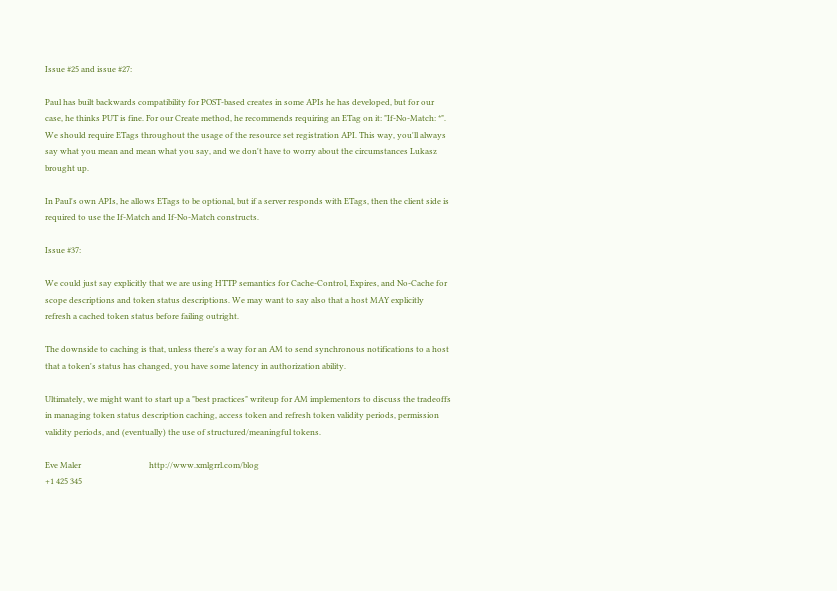Issue #25 and issue #27:

Paul has built backwards compatibility for POST-based creates in some APIs he has developed, but for our case, he thinks PUT is fine. For our Create method, he recommends requiring an ETag on it: "If-No-Match: *". We should require ETags throughout the usage of the resource set registration API. This way, you'll always say what you mean and mean what you say, and we don't have to worry about the circumstances Lukasz brought up.

In Paul's own APIs, he allows ETags to be optional, but if a server responds with ETags, then the client side is required to use the If-Match and If-No-Match constructs.

Issue #37:

We could just say explicitly that we are using HTTP semantics for Cache-Control, Expires, and No-Cache for scope descriptions and token status descriptions. We may want to say also that a host MAY explicitly refresh a cached token status before failing outright.

The downside to caching is that, unless there's a way for an AM to send synchronous notifications to a host that a token's status has changed, you have some latency in authorization ability.

Ultimately, we might want to start up a "best practices" writeup for AM implementors to discuss the tradeoffs in managing token status description caching, access token and refresh token validity periods, permission validity periods, and (eventually) the use of structured/meaningful tokens.

Eve Maler                                  http://www.xmlgrrl.com/blog
+1 425 345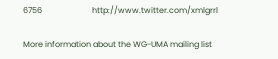6756                         http://www.twitter.com/xmlgrrl

More information about the WG-UMA mailing list